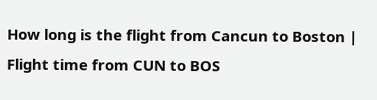How long is the flight from Cancun to Boston | Flight time from CUN to BOS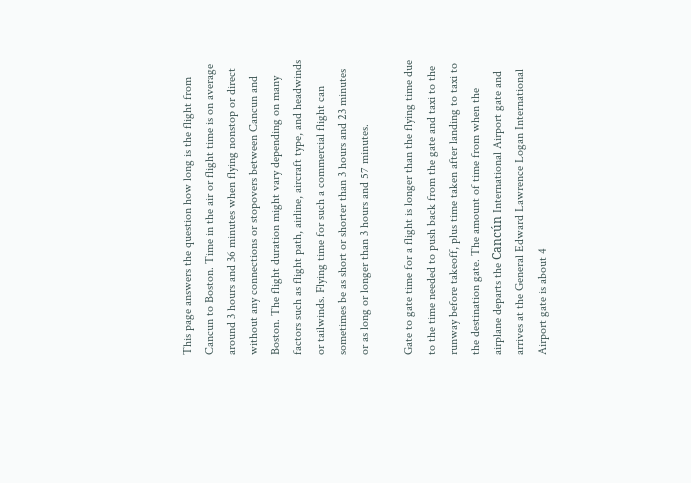This page answers the question how long is the flight from Cancun to Boston. Time in the air or flight time is on average around 3 hours and 36 minutes when flying nonstop or direct without any connections or stopovers between Cancun and Boston. The flight duration might vary depending on many factors such as flight path, airline, aircraft type, and headwinds or tailwinds. Flying time for such a commercial flight can sometimes be as short or shorter than 3 hours and 23 minutes or as long or longer than 3 hours and 57 minutes.

Gate to gate time for a flight is longer than the flying time due to the time needed to push back from the gate and taxi to the runway before takeoff, plus time taken after landing to taxi to the destination gate. The amount of time from when the airplane departs the Cancún International Airport gate and arrives at the General Edward Lawrence Logan International Airport gate is about 4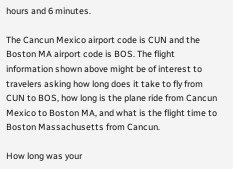hours and 6 minutes.

The Cancun Mexico airport code is CUN and the Boston MA airport code is BOS. The flight information shown above might be of interest to travelers asking how long does it take to fly from CUN to BOS, how long is the plane ride from Cancun Mexico to Boston MA, and what is the flight time to Boston Massachusetts from Cancun.

How long was your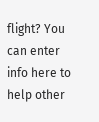flight? You can enter info here to help other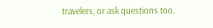travelers, or ask questions too.